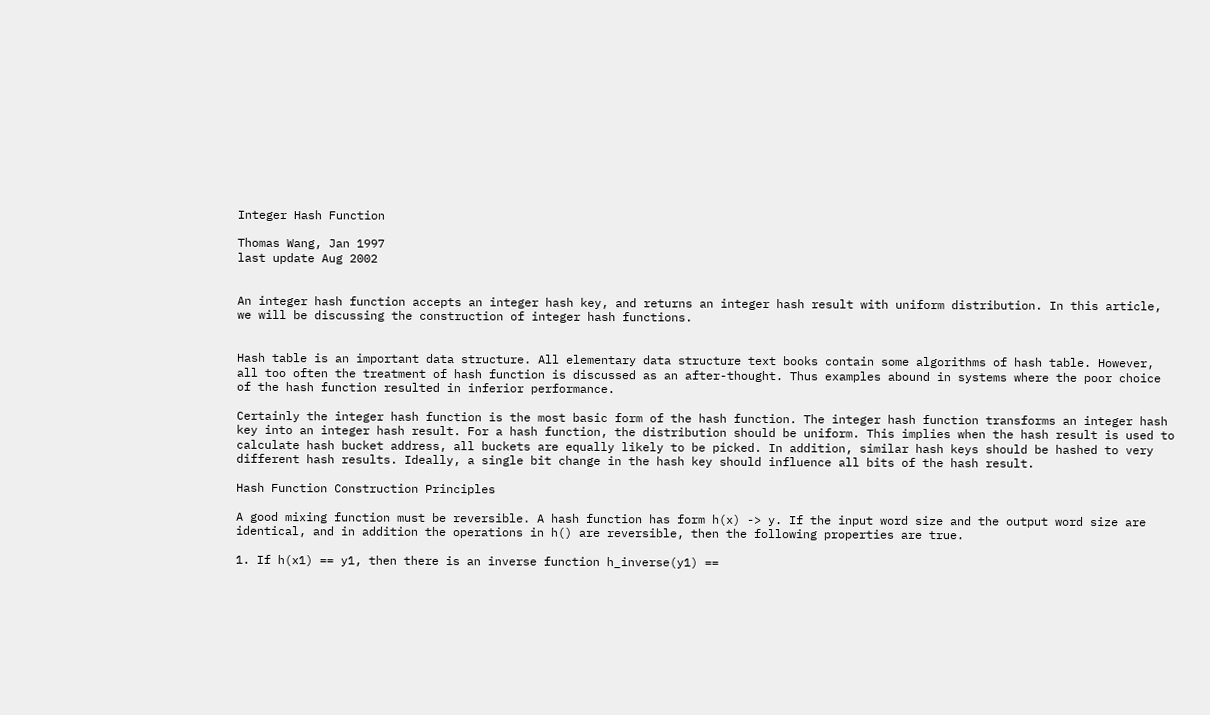Integer Hash Function

Thomas Wang, Jan 1997
last update Aug 2002


An integer hash function accepts an integer hash key, and returns an integer hash result with uniform distribution. In this article, we will be discussing the construction of integer hash functions.


Hash table is an important data structure. All elementary data structure text books contain some algorithms of hash table. However, all too often the treatment of hash function is discussed as an after-thought. Thus examples abound in systems where the poor choice of the hash function resulted in inferior performance.

Certainly the integer hash function is the most basic form of the hash function. The integer hash function transforms an integer hash key into an integer hash result. For a hash function, the distribution should be uniform. This implies when the hash result is used to calculate hash bucket address, all buckets are equally likely to be picked. In addition, similar hash keys should be hashed to very different hash results. Ideally, a single bit change in the hash key should influence all bits of the hash result.

Hash Function Construction Principles

A good mixing function must be reversible. A hash function has form h(x) -> y. If the input word size and the output word size are identical, and in addition the operations in h() are reversible, then the following properties are true.

1. If h(x1) == y1, then there is an inverse function h_inverse(y1) ==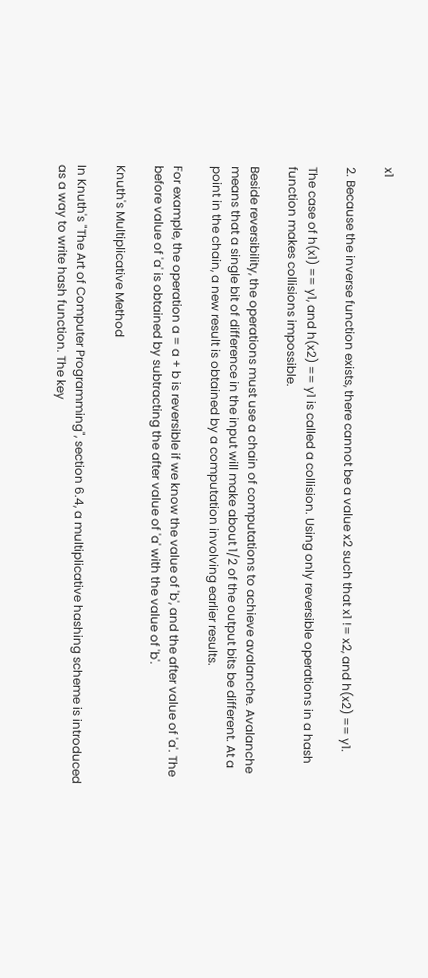x1

2. Because the inverse function exists, there cannot be a value x2 such that x1 != x2, and h(x2) == y1.

The case of h(x1) == y1, and h(x2) == y1 is called a collision. Using only reversible operations in a hash function makes collisions impossible.

Beside reversibility, the operations must use a chain of computations to achieve avalanche. Avalanche means that a single bit of difference in the input will make about 1/2 of the output bits be different. At a point in the chain, a new result is obtained by a computation involving earlier results.

For example, the operation a = a + b is reversible if we know the value of 'b', and the after value of 'a'. The before value of 'a' is obtained by subtracting the after value of 'a' with the value of 'b'.

Knuth's Multiplicative Method

In Knuth's "The Art of Computer Programming", section 6.4, a multiplicative hashing scheme is introduced as a way to write hash function. The key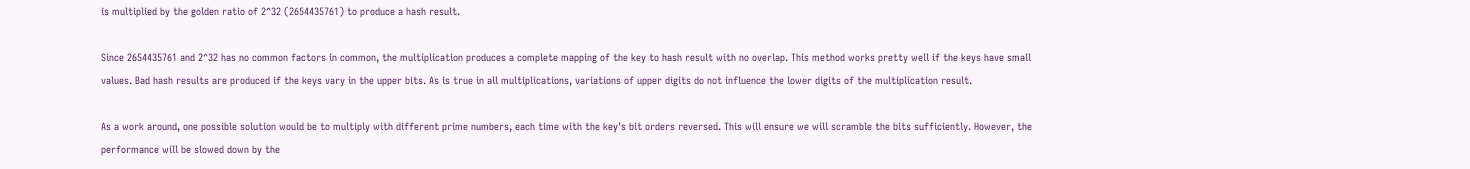is multiplied by the golden ratio of 2^32 (2654435761) to produce a hash result.

Since 2654435761 and 2^32 has no common factors in common, the multiplication produces a complete mapping of the key to hash result with no overlap. This method works pretty well if the keys have small values. Bad hash results are produced if the keys vary in the upper bits. As is true in all multiplications, variations of upper digits do not influence the lower digits of the multiplication result.

As a work around, one possible solution would be to multiply with different prime numbers, each time with the key's bit orders reversed. This will ensure we will scramble the bits sufficiently. However, the performance will be slowed down by the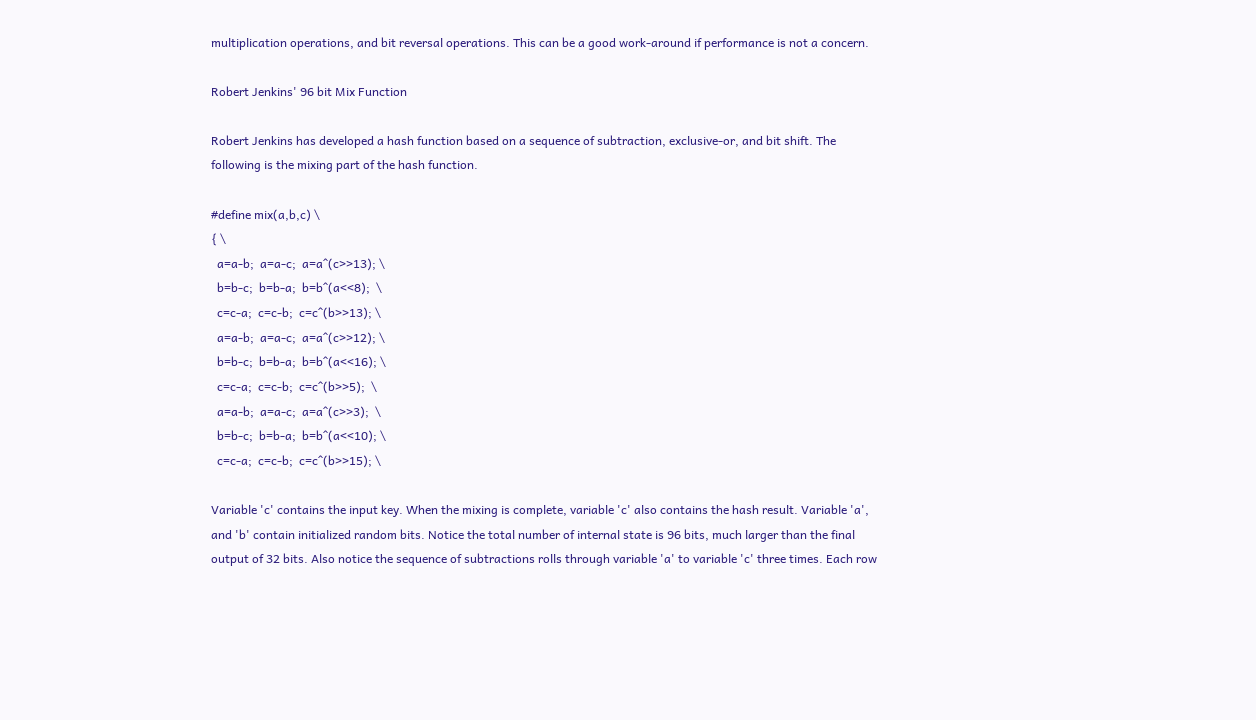multiplication operations, and bit reversal operations. This can be a good work-around if performance is not a concern.

Robert Jenkins' 96 bit Mix Function

Robert Jenkins has developed a hash function based on a sequence of subtraction, exclusive-or, and bit shift. The following is the mixing part of the hash function.

#define mix(a,b,c) \
{ \
  a=a-b;  a=a-c;  a=a^(c>>13); \
  b=b-c;  b=b-a;  b=b^(a<<8);  \
  c=c-a;  c=c-b;  c=c^(b>>13); \
  a=a-b;  a=a-c;  a=a^(c>>12); \
  b=b-c;  b=b-a;  b=b^(a<<16); \
  c=c-a;  c=c-b;  c=c^(b>>5);  \
  a=a-b;  a=a-c;  a=a^(c>>3);  \
  b=b-c;  b=b-a;  b=b^(a<<10); \
  c=c-a;  c=c-b;  c=c^(b>>15); \

Variable 'c' contains the input key. When the mixing is complete, variable 'c' also contains the hash result. Variable 'a', and 'b' contain initialized random bits. Notice the total number of internal state is 96 bits, much larger than the final output of 32 bits. Also notice the sequence of subtractions rolls through variable 'a' to variable 'c' three times. Each row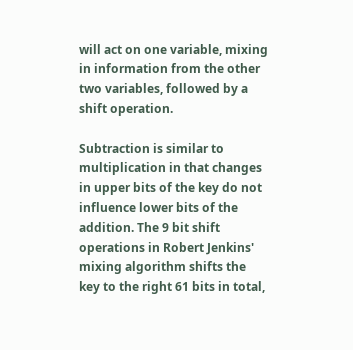will act on one variable, mixing in information from the other two variables, followed by a shift operation.

Subtraction is similar to multiplication in that changes in upper bits of the key do not influence lower bits of the addition. The 9 bit shift operations in Robert Jenkins' mixing algorithm shifts the key to the right 61 bits in total,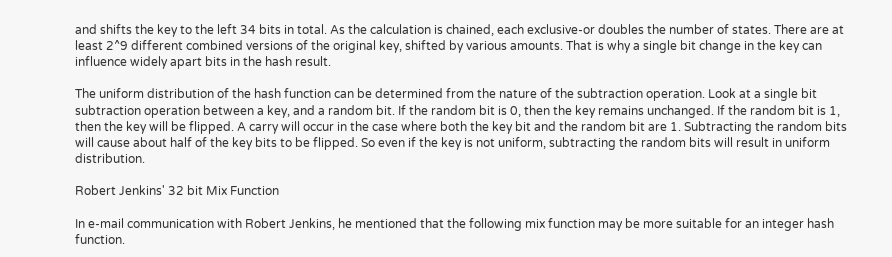and shifts the key to the left 34 bits in total. As the calculation is chained, each exclusive-or doubles the number of states. There are at least 2^9 different combined versions of the original key, shifted by various amounts. That is why a single bit change in the key can influence widely apart bits in the hash result.

The uniform distribution of the hash function can be determined from the nature of the subtraction operation. Look at a single bit subtraction operation between a key, and a random bit. If the random bit is 0, then the key remains unchanged. If the random bit is 1, then the key will be flipped. A carry will occur in the case where both the key bit and the random bit are 1. Subtracting the random bits will cause about half of the key bits to be flipped. So even if the key is not uniform, subtracting the random bits will result in uniform distribution.

Robert Jenkins' 32 bit Mix Function

In e-mail communication with Robert Jenkins, he mentioned that the following mix function may be more suitable for an integer hash function.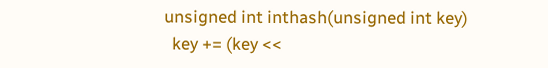unsigned int inthash(unsigned int key)
  key += (key <<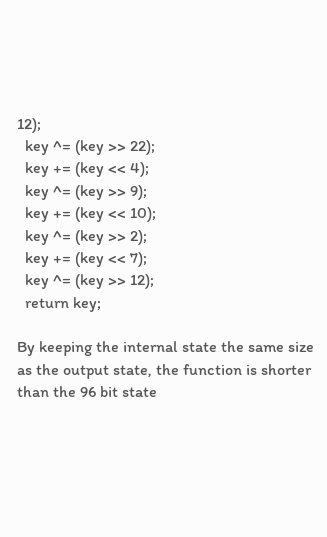12);
  key ^= (key >> 22);
  key += (key << 4);
  key ^= (key >> 9);
  key += (key << 10);
  key ^= (key >> 2);
  key += (key << 7);
  key ^= (key >> 12);
  return key;

By keeping the internal state the same size as the output state, the function is shorter than the 96 bit state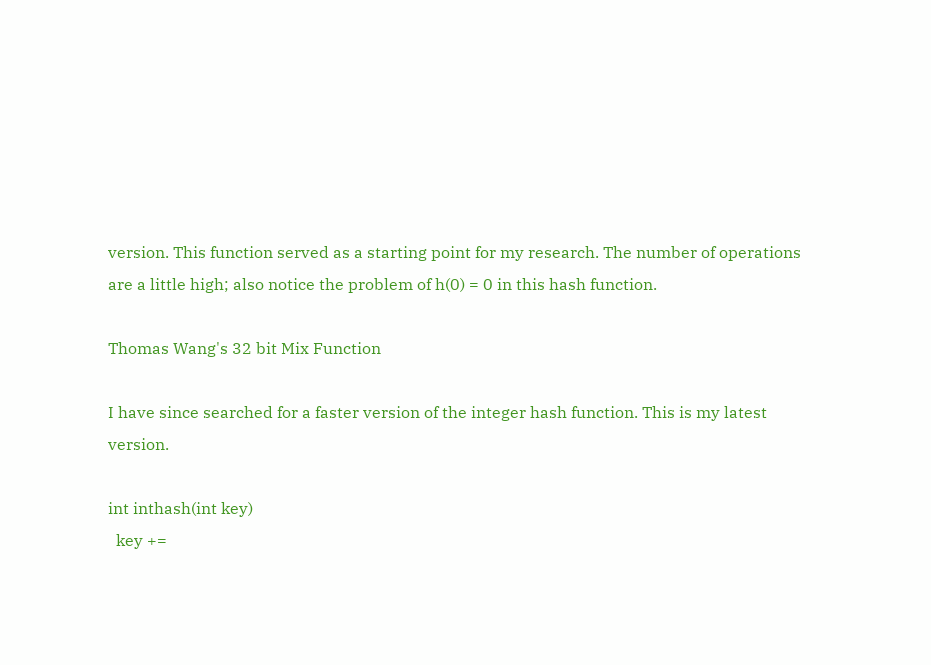version. This function served as a starting point for my research. The number of operations are a little high; also notice the problem of h(0) = 0 in this hash function.

Thomas Wang's 32 bit Mix Function

I have since searched for a faster version of the integer hash function. This is my latest version.

int inthash(int key)
  key +=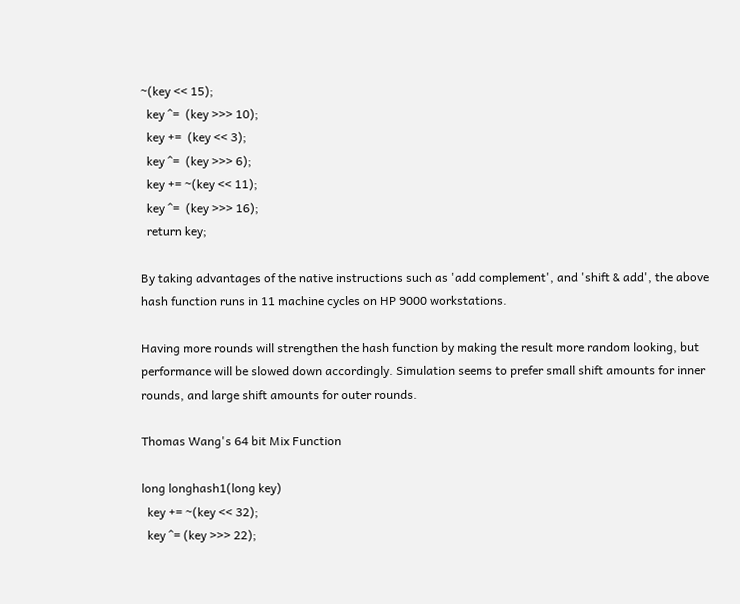~(key << 15);
  key ^=  (key >>> 10);
  key +=  (key << 3);
  key ^=  (key >>> 6);
  key += ~(key << 11);
  key ^=  (key >>> 16);
  return key;

By taking advantages of the native instructions such as 'add complement', and 'shift & add', the above hash function runs in 11 machine cycles on HP 9000 workstations.

Having more rounds will strengthen the hash function by making the result more random looking, but performance will be slowed down accordingly. Simulation seems to prefer small shift amounts for inner rounds, and large shift amounts for outer rounds.

Thomas Wang's 64 bit Mix Function

long longhash1(long key)
  key += ~(key << 32);
  key ^= (key >>> 22);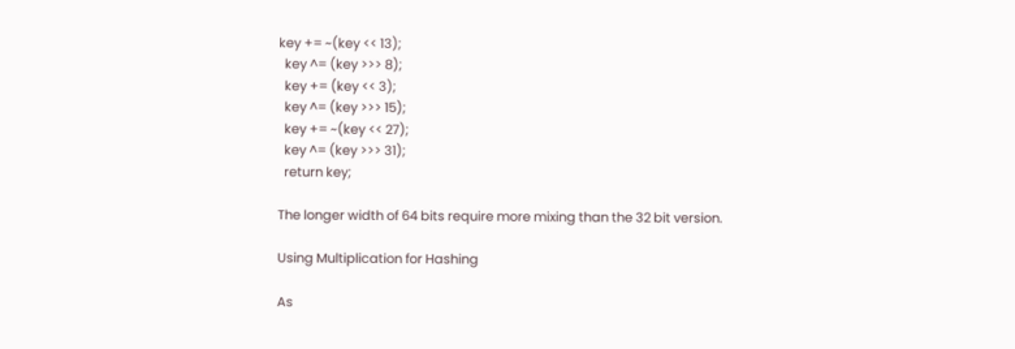key += ~(key << 13);
  key ^= (key >>> 8);
  key += (key << 3);
  key ^= (key >>> 15);
  key += ~(key << 27);
  key ^= (key >>> 31);
  return key;

The longer width of 64 bits require more mixing than the 32 bit version.

Using Multiplication for Hashing

As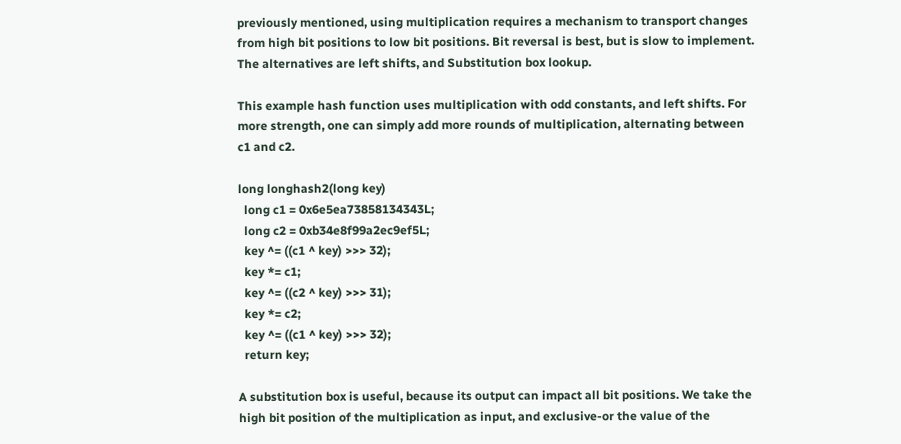previously mentioned, using multiplication requires a mechanism to transport changes from high bit positions to low bit positions. Bit reversal is best, but is slow to implement. The alternatives are left shifts, and Substitution box lookup.

This example hash function uses multiplication with odd constants, and left shifts. For more strength, one can simply add more rounds of multiplication, alternating between c1 and c2.

long longhash2(long key)
  long c1 = 0x6e5ea73858134343L;
  long c2 = 0xb34e8f99a2ec9ef5L;
  key ^= ((c1 ^ key) >>> 32);
  key *= c1;
  key ^= ((c2 ^ key) >>> 31);
  key *= c2;
  key ^= ((c1 ^ key) >>> 32);
  return key;

A substitution box is useful, because its output can impact all bit positions. We take the high bit position of the multiplication as input, and exclusive-or the value of the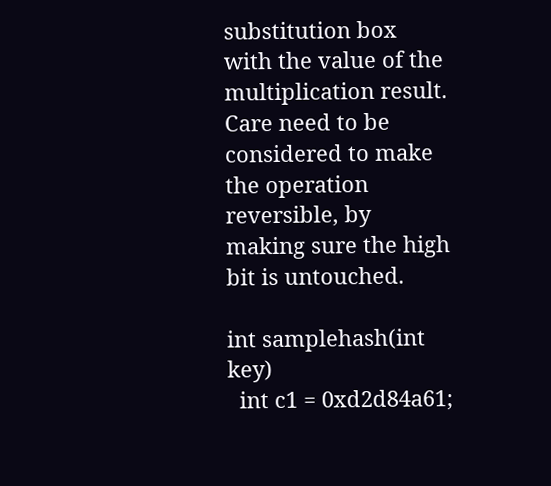substitution box with the value of the multiplication result. Care need to be considered to make the operation reversible, by making sure the high bit is untouched.

int samplehash(int key)
  int c1 = 0xd2d84a61;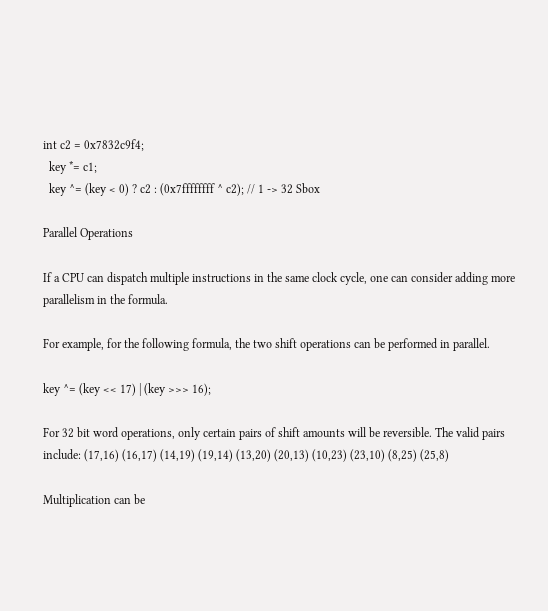int c2 = 0x7832c9f4;
  key *= c1;
  key ^= (key < 0) ? c2 : (0x7ffffffff ^ c2); // 1 -> 32 Sbox

Parallel Operations

If a CPU can dispatch multiple instructions in the same clock cycle, one can consider adding more parallelism in the formula.

For example, for the following formula, the two shift operations can be performed in parallel.

key ^= (key << 17) | (key >>> 16);

For 32 bit word operations, only certain pairs of shift amounts will be reversible. The valid pairs include: (17,16) (16,17) (14,19) (19,14) (13,20) (20,13) (10,23) (23,10) (8,25) (25,8)

Multiplication can be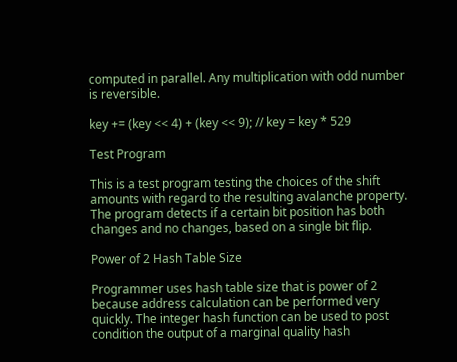computed in parallel. Any multiplication with odd number is reversible.

key += (key << 4) + (key << 9); // key = key * 529

Test Program

This is a test program testing the choices of the shift amounts with regard to the resulting avalanche property. The program detects if a certain bit position has both changes and no changes, based on a single bit flip.

Power of 2 Hash Table Size

Programmer uses hash table size that is power of 2 because address calculation can be performed very quickly. The integer hash function can be used to post condition the output of a marginal quality hash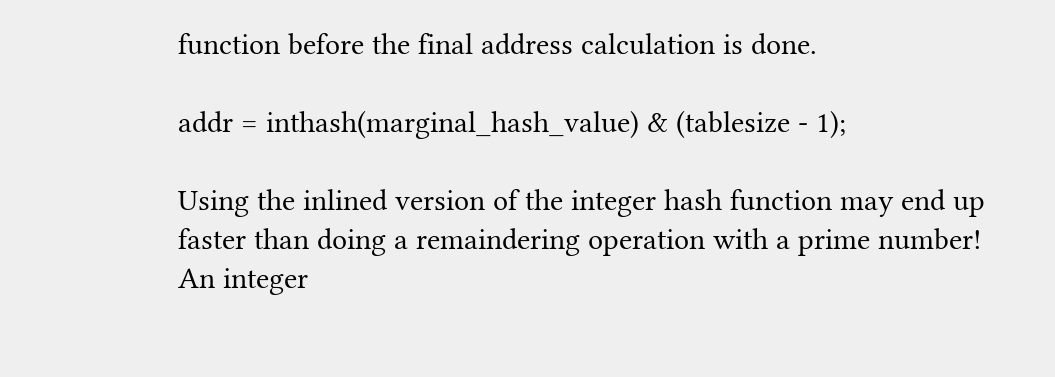function before the final address calculation is done.

addr = inthash(marginal_hash_value) & (tablesize - 1);

Using the inlined version of the integer hash function may end up faster than doing a remaindering operation with a prime number! An integer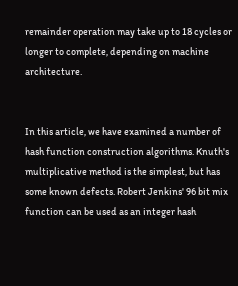remainder operation may take up to 18 cycles or longer to complete, depending on machine architecture.


In this article, we have examined a number of hash function construction algorithms. Knuth's multiplicative method is the simplest, but has some known defects. Robert Jenkins' 96 bit mix function can be used as an integer hash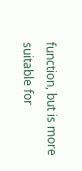function, but is more suitable for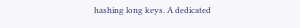hashing long keys. A dedicated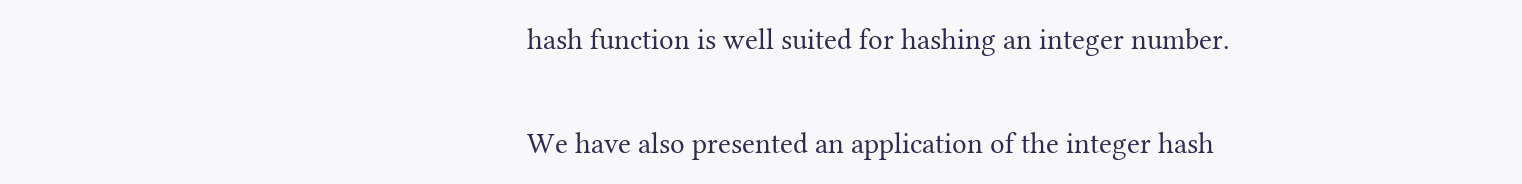hash function is well suited for hashing an integer number.

We have also presented an application of the integer hash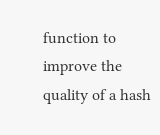function to improve the quality of a hash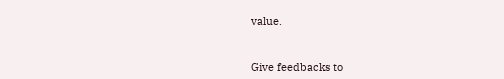value.


Give feedbacks to